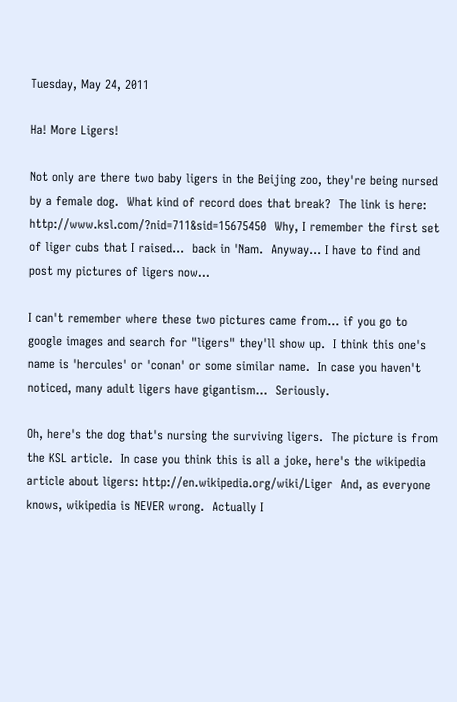Tuesday, May 24, 2011

Ha! More Ligers!

Not only are there two baby ligers in the Beijing zoo, they're being nursed by a female dog.  What kind of record does that break?  The link is here: http://www.ksl.com/?nid=711&sid=15675450  Why, I remember the first set of liger cubs that I raised...  back in 'Nam.  Anyway... I have to find and post my pictures of ligers now...

I can't remember where these two pictures came from... if you go to google images and search for "ligers" they'll show up.  I think this one's name is 'hercules' or 'conan' or some similar name.  In case you haven't noticed, many adult ligers have gigantism...  Seriously.

Oh, here's the dog that's nursing the surviving ligers.  The picture is from the KSL article.  In case you think this is all a joke, here's the wikipedia article about ligers: http://en.wikipedia.org/wiki/Liger  And, as everyone knows, wikipedia is NEVER wrong.  Actually I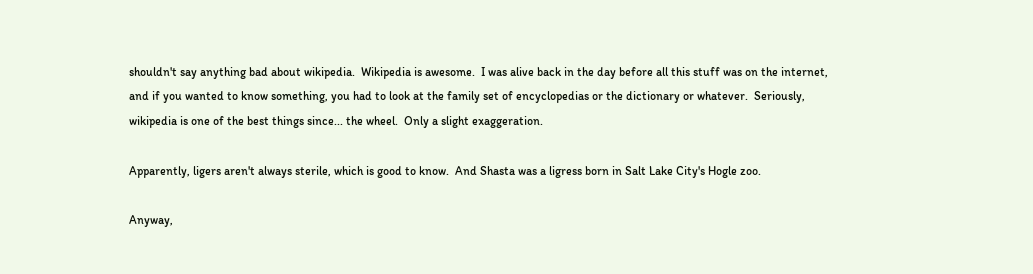shouldn't say anything bad about wikipedia.  Wikipedia is awesome.  I was alive back in the day before all this stuff was on the internet, and if you wanted to know something, you had to look at the family set of encyclopedias or the dictionary or whatever.  Seriously, wikipedia is one of the best things since... the wheel.  Only a slight exaggeration.

Apparently, ligers aren't always sterile, which is good to know.  And Shasta was a ligress born in Salt Lake City's Hogle zoo.

Anyway,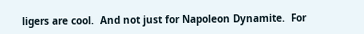ligers are cool.  And not just for Napoleon Dynamite.  For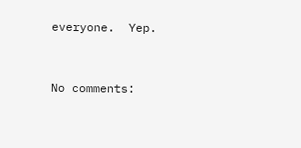everyone.  Yep.


No comments: